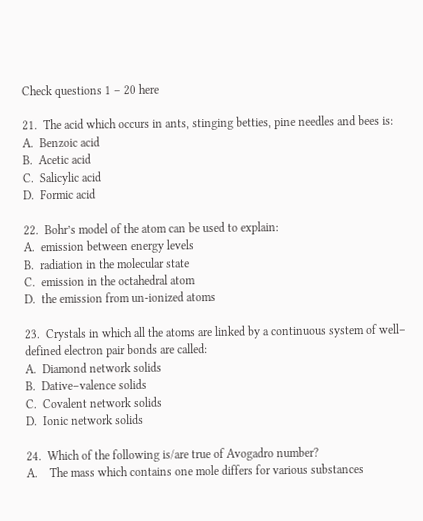Check questions 1 – 20 here

21.  The acid which occurs in ants, stinging betties, pine needles and bees is:
A.  Benzoic acid
B.  Acetic acid
C.  Salicylic acid
D.  Formic acid

22.  Bohr’s model of the atom can be used to explain:
A.  emission between energy levels
B.  radiation in the molecular state
C.  emission in the octahedral atom
D.  the emission from un-ionized atoms

23.  Crystals in which all the atoms are linked by a continuous system of well–    defined electron pair bonds are called:
A.  Diamond network solids
B.  Dative–valence solids
C.  Covalent network solids
D.  Ionic network solids

24.  Which of the following is/are true of Avogadro number?
A.    The mass which contains one mole differs for various substances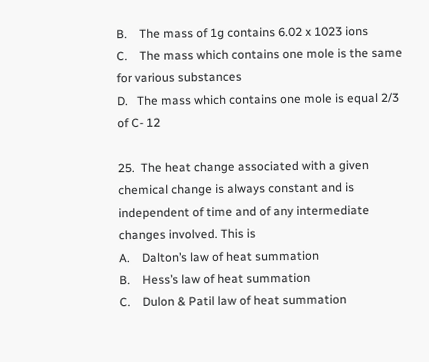B.    The mass of 1g contains 6.02 x 1023 ions
C.    The mass which contains one mole is the same for various substances
D.   The mass which contains one mole is equal 2/3 of C- 12

25.  The heat change associated with a given chemical change is always constant and is independent of time and of any intermediate changes involved. This is
A.    Dalton’s law of heat summation
B.    Hess’s law of heat summation
C.    Dulon & Patil law of heat summation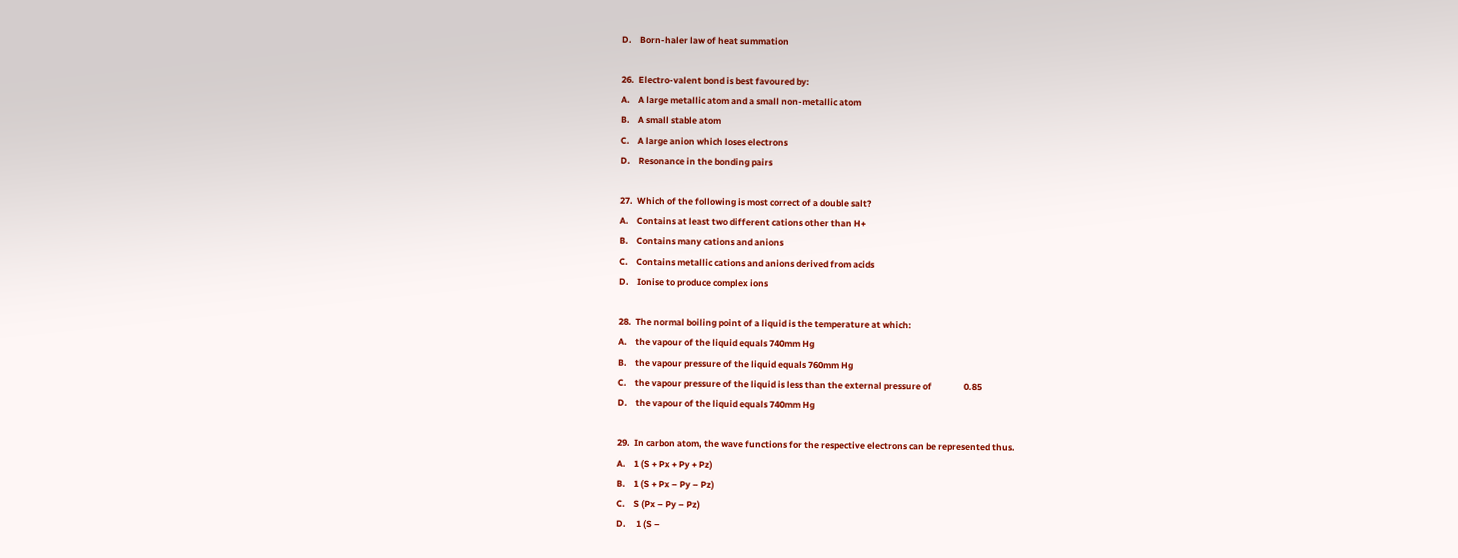D.    Born-haler law of heat summation

26.  Electro-valent bond is best favoured by:
A.    A large metallic atom and a small non-metallic atom
B.    A small stable atom
C.    A large anion which loses electrons
D.    Resonance in the bonding pairs

27.  Which of the following is most correct of a double salt?
A.    Contains at least two different cations other than H+
B.    Contains many cations and anions
C.    Contains metallic cations and anions derived from acids
D.    Ionise to produce complex ions

28.  The normal boiling point of a liquid is the temperature at which:
A.    the vapour of the liquid equals 740mm Hg
B.    the vapour pressure of the liquid equals 760mm Hg
C.    the vapour pressure of the liquid is less than the external pressure of                0.85
D.    the vapour of the liquid equals 740mm Hg

29.  In carbon atom, the wave functions for the respective electrons can be represented thus.
A.    1 (S + Px + Py + Pz)
B.    1 (S + Px – Py – Pz)
C.    S (Px – Py – Pz)
D.     1 (S –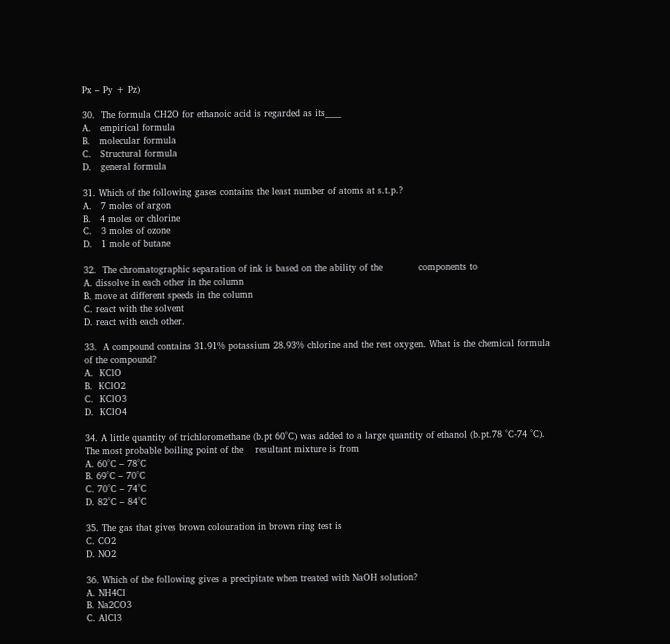Px – Py + Pz)

30.  The formula CH2O for ethanoic acid is regarded as its____
A.   empirical formula
B.   molecular formula
C.   Structural formula
D.   general formula

31. Which of the following gases contains the least number of atoms at s.t.p.?
A.   7 moles of argon
B.   4 moles or chlorine
C.   3 moles of ozone
D.   1 mole of butane

32.  The chromatographic separation of ink is based on the ability of the            components to
A. dissolve in each other in the column
B. move at different speeds in the column
C. react with the solvent
D. react with each other.

33.  A compound contains 31.91% potassium 28.93% chlorine and the rest oxygen. What is the chemical formula of the compound?
A.  KClO
B.  KClO2
C.  KClO3
D.  KClO4

34. A little quantity of trichloromethane (b.pt 60°C) was added to a large quantity of ethanol (b.pt.78 °C-74 °C). The most probable boiling point of the    resultant mixture is from
A. 60°C – 78°C
B. 69°C – 70°C
C. 70°C – 74°C
D. 82°C – 84°C

35. The gas that gives brown colouration in brown ring test is
C. CO2
D. NO2

36. Which of the following gives a precipitate when treated with NaOH solution?
A. NH4Cl
B. Na2CO3
C. AlCl3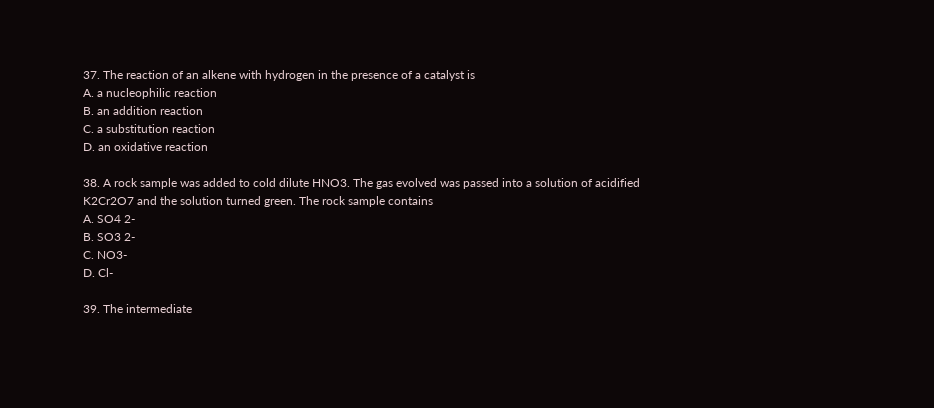37. The reaction of an alkene with hydrogen in the presence of a catalyst is
A. a nucleophilic reaction
B. an addition reaction
C. a substitution reaction
D. an oxidative reaction

38. A rock sample was added to cold dilute HNO3. The gas evolved was passed into a solution of acidified K2Cr2O7 and the solution turned green. The rock sample contains
A. SO4 2-
B. SO3 2-
C. NO3-
D. Cl-

39. The intermediate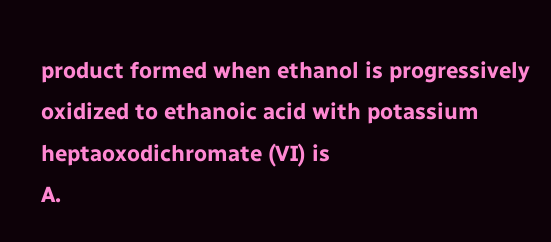product formed when ethanol is progressively oxidized to ethanoic acid with potassium heptaoxodichromate (VI) is
A.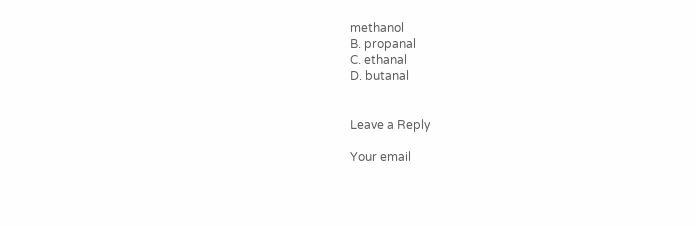methanol
B. propanal
C. ethanal
D. butanal


Leave a Reply

Your email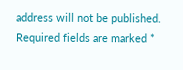address will not be published. Required fields are marked *